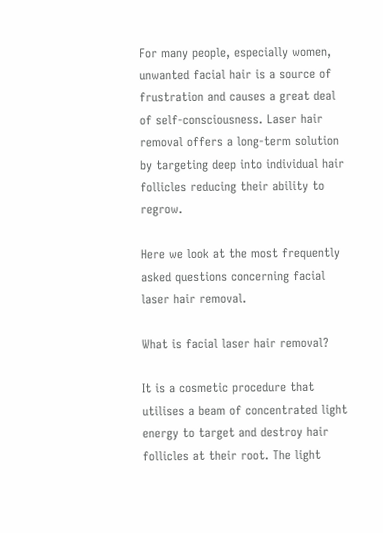For many people, especially women, unwanted facial hair is a source of frustration and causes a great deal of self-consciousness. Laser hair removal offers a long-term solution by targeting deep into individual hair follicles reducing their ability to regrow.

Here we look at the most frequently asked questions concerning facial laser hair removal.

What is facial laser hair removal?

It is a cosmetic procedure that utilises a beam of concentrated light energy to target and destroy hair follicles at their root. The light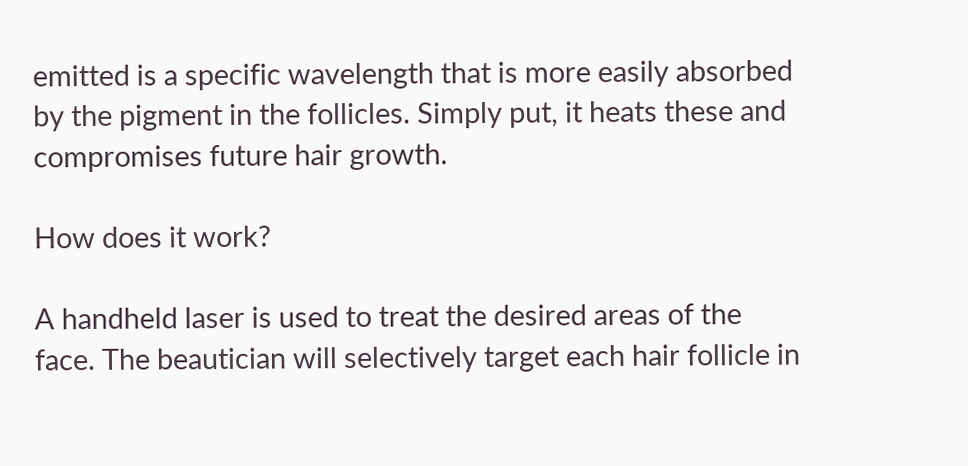emitted is a specific wavelength that is more easily absorbed by the pigment in the follicles. Simply put, it heats these and compromises future hair growth.

How does it work?

A handheld laser is used to treat the desired areas of the face. The beautician will selectively target each hair follicle in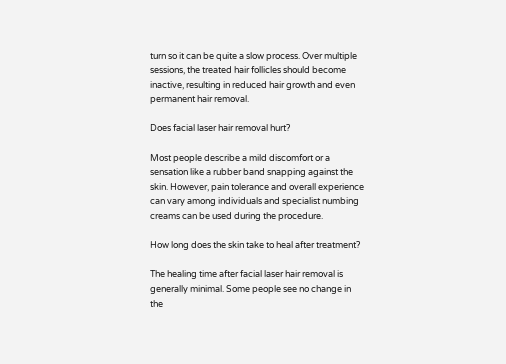turn so it can be quite a slow process. Over multiple sessions, the treated hair follicles should become inactive, resulting in reduced hair growth and even permanent hair removal.

Does facial laser hair removal hurt?

Most people describe a mild discomfort or a sensation like a rubber band snapping against the skin. However, pain tolerance and overall experience can vary among individuals and specialist numbing creams can be used during the procedure.

How long does the skin take to heal after treatment?

The healing time after facial laser hair removal is generally minimal. Some people see no change in the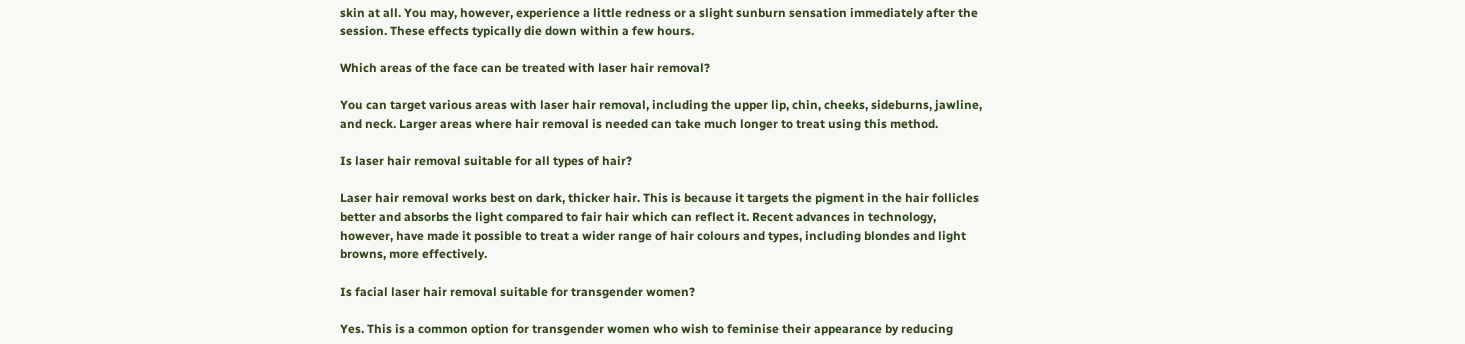skin at all. You may, however, experience a little redness or a slight sunburn sensation immediately after the session. These effects typically die down within a few hours.

Which areas of the face can be treated with laser hair removal?

You can target various areas with laser hair removal, including the upper lip, chin, cheeks, sideburns, jawline, and neck. Larger areas where hair removal is needed can take much longer to treat using this method.

Is laser hair removal suitable for all types of hair?

Laser hair removal works best on dark, thicker hair. This is because it targets the pigment in the hair follicles better and absorbs the light compared to fair hair which can reflect it. Recent advances in technology, however, have made it possible to treat a wider range of hair colours and types, including blondes and light browns, more effectively.

Is facial laser hair removal suitable for transgender women?

Yes. This is a common option for transgender women who wish to feminise their appearance by reducing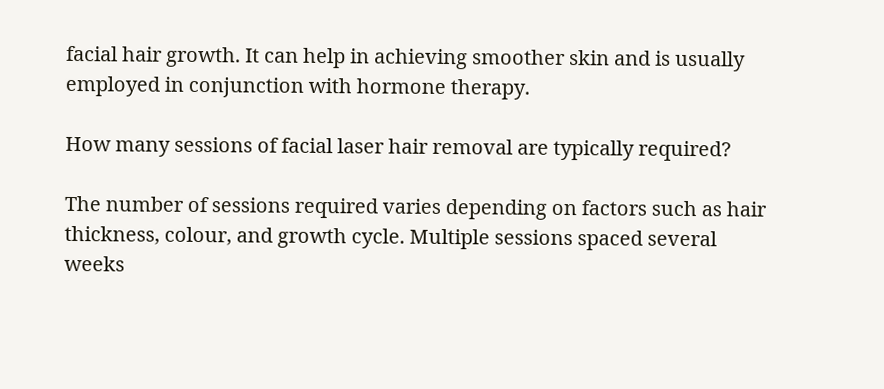facial hair growth. It can help in achieving smoother skin and is usually employed in conjunction with hormone therapy.

How many sessions of facial laser hair removal are typically required?

The number of sessions required varies depending on factors such as hair thickness, colour, and growth cycle. Multiple sessions spaced several weeks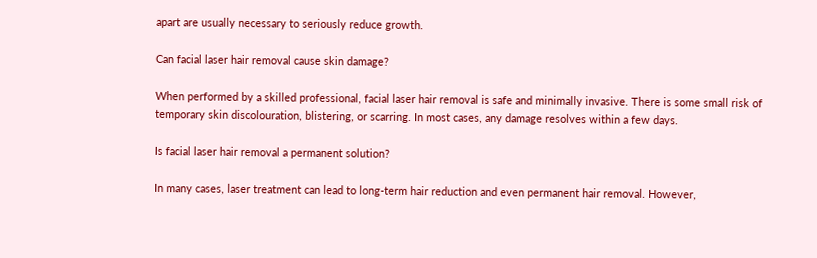apart are usually necessary to seriously reduce growth.

Can facial laser hair removal cause skin damage?

When performed by a skilled professional, facial laser hair removal is safe and minimally invasive. There is some small risk of temporary skin discolouration, blistering, or scarring. In most cases, any damage resolves within a few days.

Is facial laser hair removal a permanent solution?

In many cases, laser treatment can lead to long-term hair reduction and even permanent hair removal. However,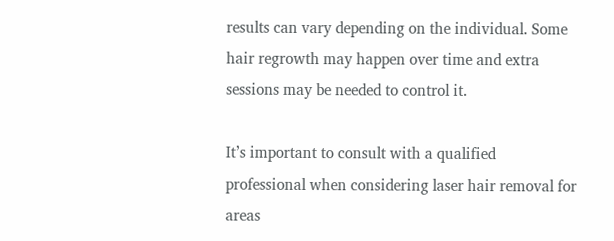results can vary depending on the individual. Some hair regrowth may happen over time and extra sessions may be needed to control it.

It’s important to consult with a qualified professional when considering laser hair removal for areas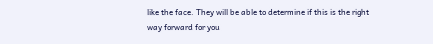like the face. They will be able to determine if this is the right way forward for you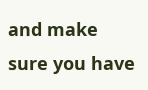and make sure you have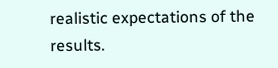realistic expectations of the results.